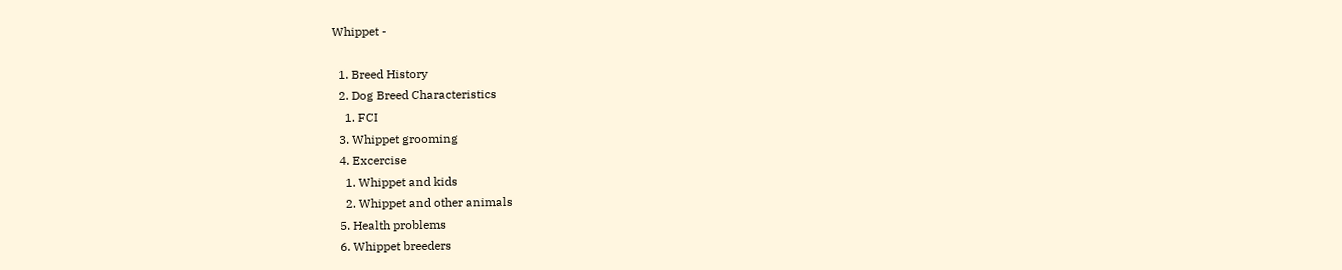Whippet -

  1. Breed History
  2. Dog Breed Characteristics
    1. FCI
  3. Whippet grooming
  4. Excercise
    1. Whippet and kids
    2. Whippet and other animals
  5. Health problems
  6. Whippet breeders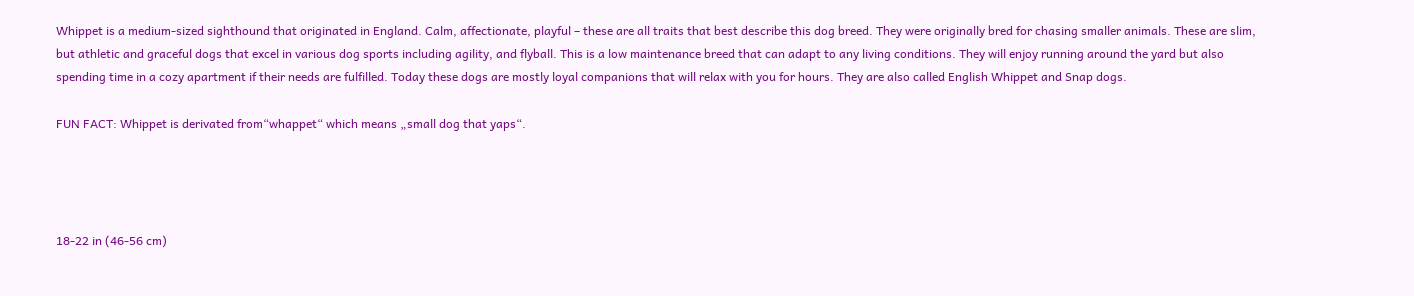Whippet is a medium-sized sighthound that originated in England. Calm, affectionate, playful – these are all traits that best describe this dog breed. They were originally bred for chasing smaller animals. These are slim, but athletic and graceful dogs that excel in various dog sports including agility, and flyball. This is a low maintenance breed that can adapt to any living conditions. They will enjoy running around the yard but also spending time in a cozy apartment if their needs are fulfilled. Today these dogs are mostly loyal companions that will relax with you for hours. They are also called English Whippet and Snap dogs.

FUN FACT: Whippet is derivated from“whappet“ which means „small dog that yaps“.




18-22 in (46-56 cm)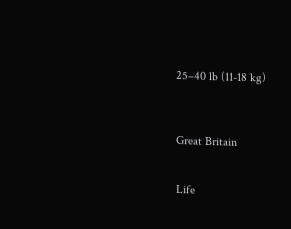25–40 lb (11-18 kg)



Great Britain


Life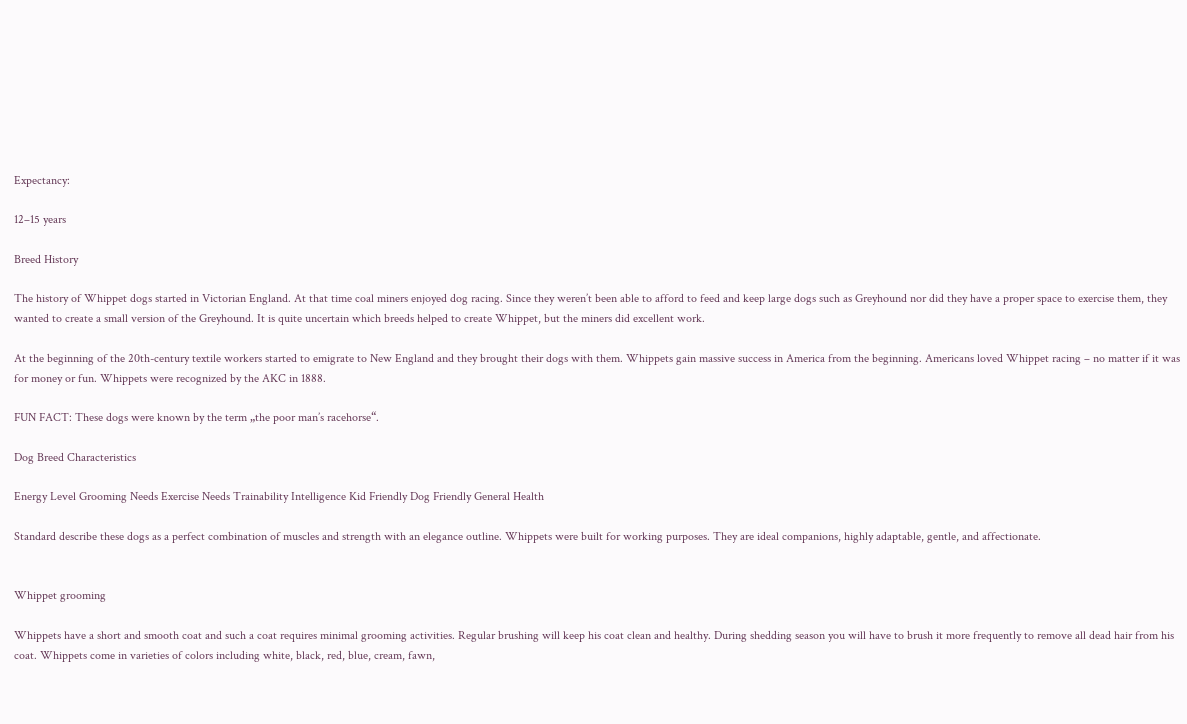Expectancy:

12–15 years

Breed History

The history of Whippet dogs started in Victorian England. At that time coal miners enjoyed dog racing. Since they weren’t been able to afford to feed and keep large dogs such as Greyhound nor did they have a proper space to exercise them, they wanted to create a small version of the Greyhound. It is quite uncertain which breeds helped to create Whippet, but the miners did excellent work.

At the beginning of the 20th-century textile workers started to emigrate to New England and they brought their dogs with them. Whippets gain massive success in America from the beginning. Americans loved Whippet racing – no matter if it was for money or fun. Whippets were recognized by the AKC in 1888.

FUN FACT: These dogs were known by the term „the poor man’s racehorse“.

Dog Breed Characteristics

Energy Level Grooming Needs Exercise Needs Trainability Intelligence Kid Friendly Dog Friendly General Health

Standard describe these dogs as a perfect combination of muscles and strength with an elegance outline. Whippets were built for working purposes. They are ideal companions, highly adaptable, gentle, and affectionate.


Whippet grooming

Whippets have a short and smooth coat and such a coat requires minimal grooming activities. Regular brushing will keep his coat clean and healthy. During shedding season you will have to brush it more frequently to remove all dead hair from his coat. Whippets come in varieties of colors including white, black, red, blue, cream, fawn,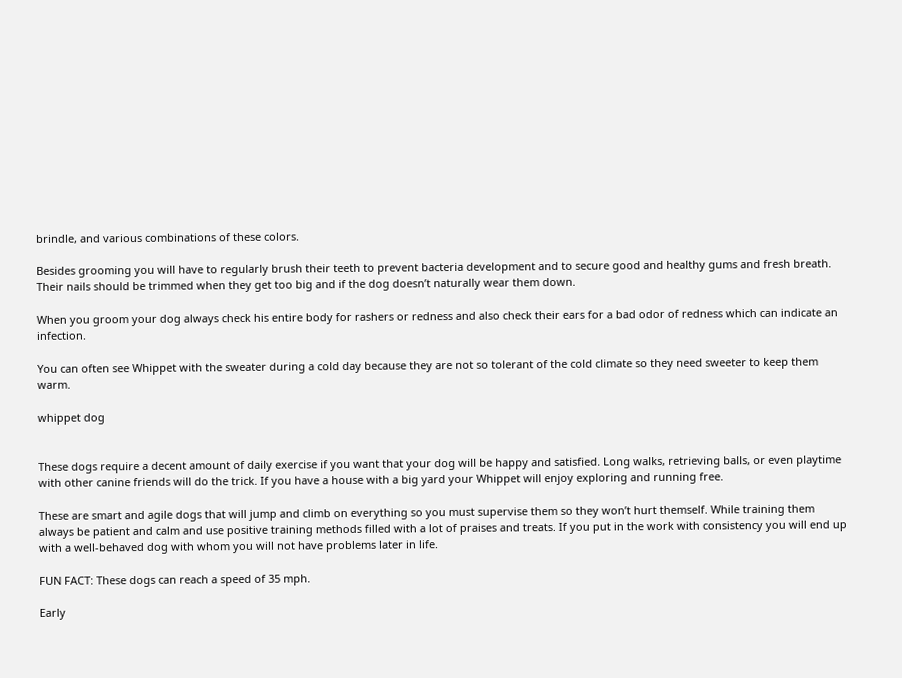brindle, and various combinations of these colors.

Besides grooming you will have to regularly brush their teeth to prevent bacteria development and to secure good and healthy gums and fresh breath. Their nails should be trimmed when they get too big and if the dog doesn’t naturally wear them down.

When you groom your dog always check his entire body for rashers or redness and also check their ears for a bad odor of redness which can indicate an infection.

You can often see Whippet with the sweater during a cold day because they are not so tolerant of the cold climate so they need sweeter to keep them warm.

whippet dog


These dogs require a decent amount of daily exercise if you want that your dog will be happy and satisfied. Long walks, retrieving balls, or even playtime with other canine friends will do the trick. If you have a house with a big yard your Whippet will enjoy exploring and running free.

These are smart and agile dogs that will jump and climb on everything so you must supervise them so they won’t hurt themself. While training them always be patient and calm and use positive training methods filled with a lot of praises and treats. If you put in the work with consistency you will end up with a well-behaved dog with whom you will not have problems later in life.

FUN FACT: These dogs can reach a speed of 35 mph.

Early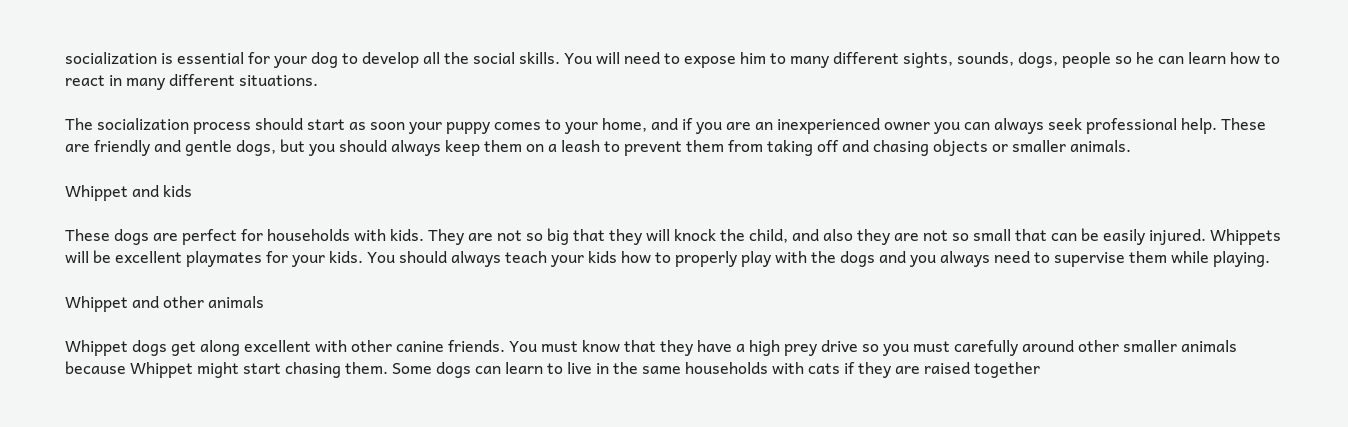socialization is essential for your dog to develop all the social skills. You will need to expose him to many different sights, sounds, dogs, people so he can learn how to react in many different situations.

The socialization process should start as soon your puppy comes to your home, and if you are an inexperienced owner you can always seek professional help. These are friendly and gentle dogs, but you should always keep them on a leash to prevent them from taking off and chasing objects or smaller animals.

Whippet and kids

These dogs are perfect for households with kids. They are not so big that they will knock the child, and also they are not so small that can be easily injured. Whippets will be excellent playmates for your kids. You should always teach your kids how to properly play with the dogs and you always need to supervise them while playing.

Whippet and other animals

Whippet dogs get along excellent with other canine friends. You must know that they have a high prey drive so you must carefully around other smaller animals because Whippet might start chasing them. Some dogs can learn to live in the same households with cats if they are raised together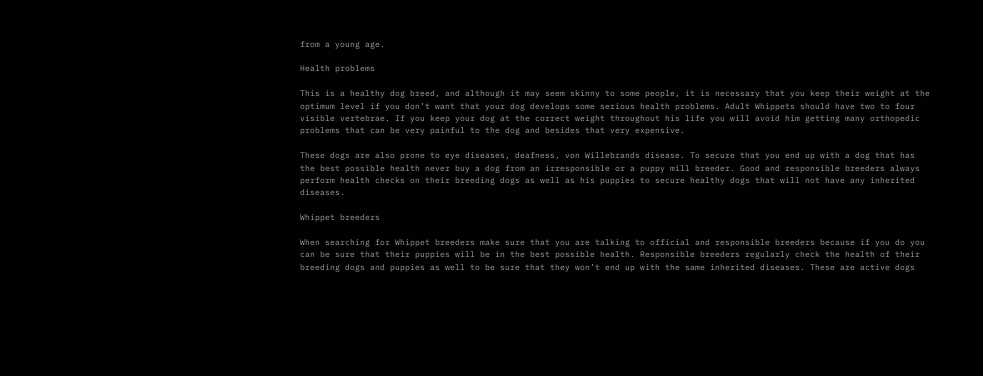from a young age.

Health problems

This is a healthy dog breed, and although it may seem skinny to some people, it is necessary that you keep their weight at the optimum level if you don’t want that your dog develops some serious health problems. Adult Whippets should have two to four visible vertebrae. If you keep your dog at the correct weight throughout his life you will avoid him getting many orthopedic problems that can be very painful to the dog and besides that very expensive.

These dogs are also prone to eye diseases, deafness, von Willebrands disease. To secure that you end up with a dog that has the best possible health never buy a dog from an irresponsible or a puppy mill breeder. Good and responsible breeders always perform health checks on their breeding dogs as well as his puppies to secure healthy dogs that will not have any inherited diseases.

Whippet breeders

When searching for Whippet breeders make sure that you are talking to official and responsible breeders because if you do you can be sure that their puppies will be in the best possible health. Responsible breeders regularly check the health of their breeding dogs and puppies as well to be sure that they won’t end up with the same inherited diseases. These are active dogs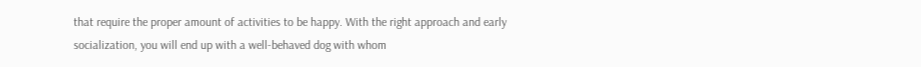that require the proper amount of activities to be happy. With the right approach and early socialization, you will end up with a well-behaved dog with whom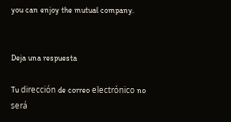you can enjoy the mutual company.


Deja una respuesta

Tu dirección de correo electrónico no será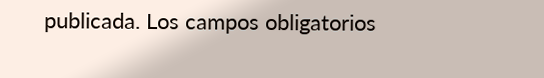publicada. Los campos obligatorios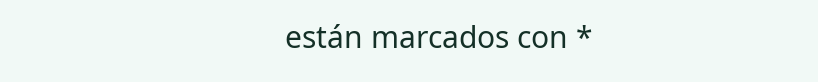están marcados con *